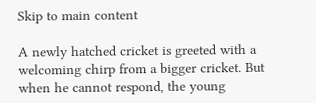Skip to main content

A newly hatched cricket is greeted with a welcoming chirp from a bigger cricket. But when he cannot respond, the young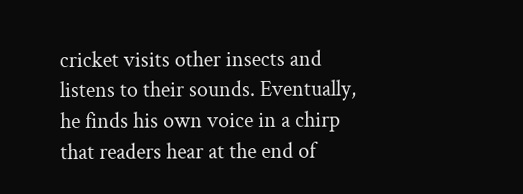cricket visits other insects and listens to their sounds. Eventually, he finds his own voice in a chirp that readers hear at the end of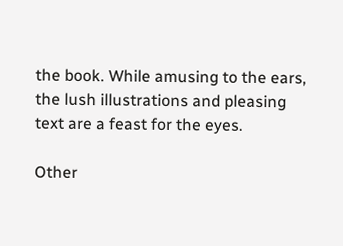the book. While amusing to the ears, the lush illustrations and pleasing text are a feast for the eyes.

Other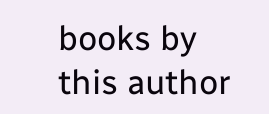books by this author